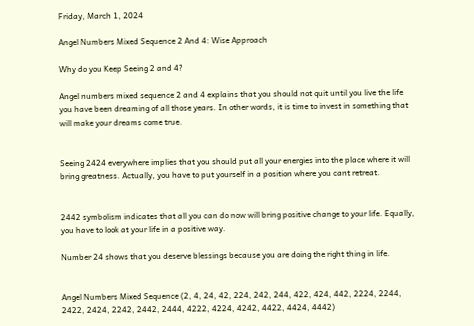Friday, March 1, 2024

Angel Numbers Mixed Sequence 2 And 4: Wise Approach

Why do you Keep Seeing 2 and 4?

Angel numbers mixed sequence 2 and 4 explains that you should not quit until you live the life you have been dreaming of all those years. In other words, it is time to invest in something that will make your dreams come true.


Seeing 2424 everywhere implies that you should put all your energies into the place where it will bring greatness. Actually, you have to put yourself in a position where you cant retreat.


2442 symbolism indicates that all you can do now will bring positive change to your life. Equally, you have to look at your life in a positive way.

Number 24 shows that you deserve blessings because you are doing the right thing in life.


Angel Numbers Mixed Sequence (2, 4, 24, 42, 224, 242, 244, 422, 424, 442, 2224, 2244, 2422, 2424, 2242, 2442, 2444, 4222, 4224, 4242, 4422, 4424, 4442)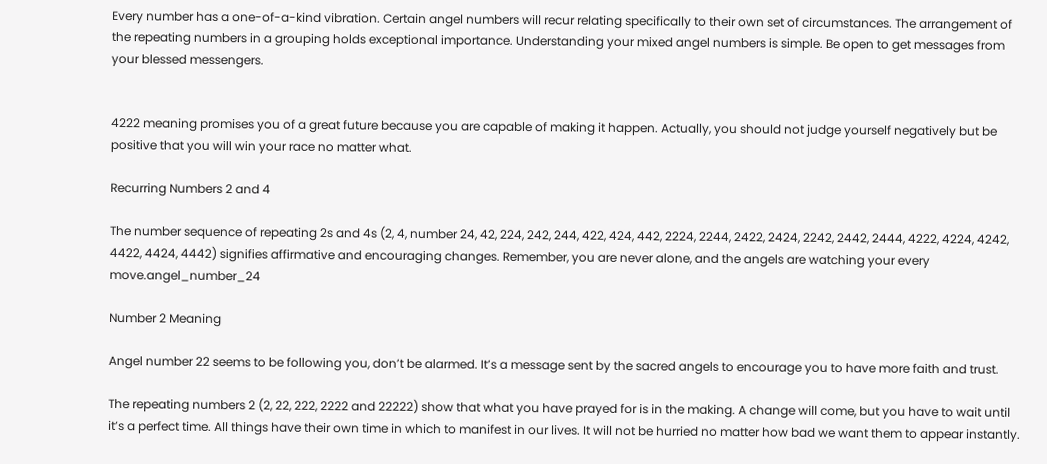Every number has a one-of-a-kind vibration. Certain angel numbers will recur relating specifically to their own set of circumstances. The arrangement of the repeating numbers in a grouping holds exceptional importance. Understanding your mixed angel numbers is simple. Be open to get messages from your blessed messengers.


4222 meaning promises you of a great future because you are capable of making it happen. Actually, you should not judge yourself negatively but be positive that you will win your race no matter what.

Recurring Numbers 2 and 4

The number sequence of repeating 2s and 4s (2, 4, number 24, 42, 224, 242, 244, 422, 424, 442, 2224, 2244, 2422, 2424, 2242, 2442, 2444, 4222, 4224, 4242, 4422, 4424, 4442) signifies affirmative and encouraging changes. Remember, you are never alone, and the angels are watching your every move.angel_number_24

Number 2 Meaning

Angel number 22 seems to be following you, don’t be alarmed. It’s a message sent by the sacred angels to encourage you to have more faith and trust.

The repeating numbers 2 (2, 22, 222, 2222 and 22222) show that what you have prayed for is in the making. A change will come, but you have to wait until it’s a perfect time. All things have their own time in which to manifest in our lives. It will not be hurried no matter how bad we want them to appear instantly.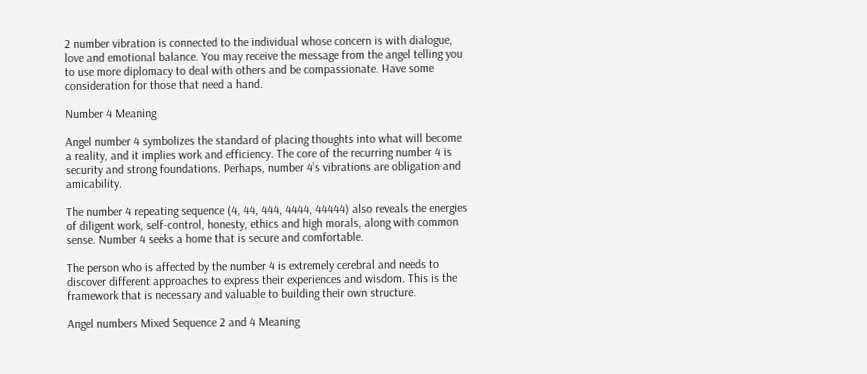2 number vibration is connected to the individual whose concern is with dialogue, love and emotional balance. You may receive the message from the angel telling you to use more diplomacy to deal with others and be compassionate. Have some consideration for those that need a hand.

Number 4 Meaning

Angel number 4 symbolizes the standard of placing thoughts into what will become a reality, and it implies work and efficiency. The core of the recurring number 4 is security and strong foundations. Perhaps, number 4’s vibrations are obligation and amicability.

The number 4 repeating sequence (4, 44, 444, 4444, 44444) also reveals the energies of diligent work, self-control, honesty, ethics and high morals, along with common sense. Number 4 seeks a home that is secure and comfortable.

The person who is affected by the number 4 is extremely cerebral and needs to discover different approaches to express their experiences and wisdom. This is the framework that is necessary and valuable to building their own structure.

Angel numbers Mixed Sequence 2 and 4 Meaning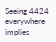Seeing 4424 everywhere implies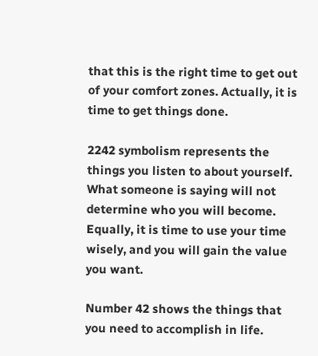that this is the right time to get out of your comfort zones. Actually, it is time to get things done.

2242 symbolism represents the things you listen to about yourself. What someone is saying will not determine who you will become. Equally, it is time to use your time wisely, and you will gain the value you want.

Number 42 shows the things that you need to accomplish in life.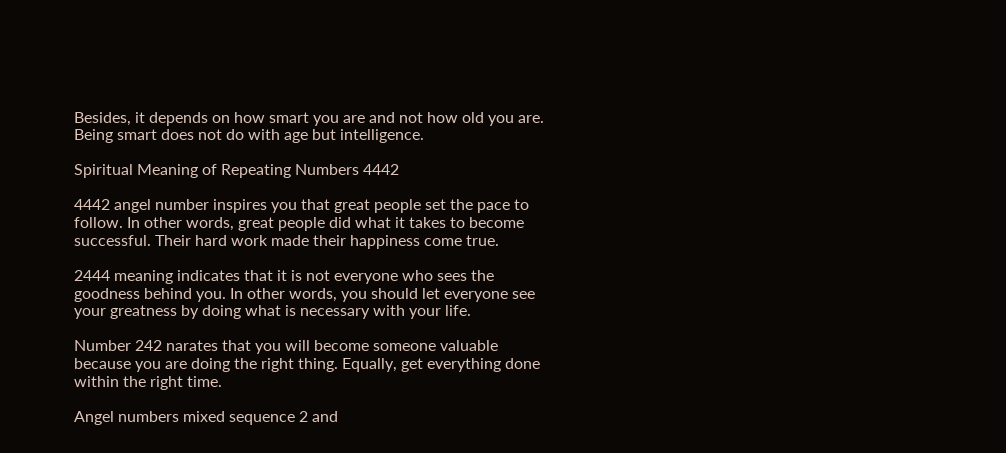Besides, it depends on how smart you are and not how old you are. Being smart does not do with age but intelligence.

Spiritual Meaning of Repeating Numbers 4442

4442 angel number inspires you that great people set the pace to follow. In other words, great people did what it takes to become successful. Their hard work made their happiness come true.

2444 meaning indicates that it is not everyone who sees the goodness behind you. In other words, you should let everyone see your greatness by doing what is necessary with your life.

Number 242 narates that you will become someone valuable because you are doing the right thing. Equally, get everything done within the right time.

Angel numbers mixed sequence 2 and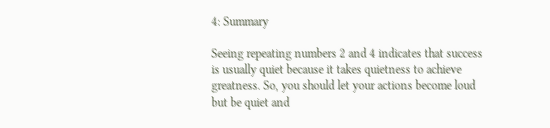4: Summary

Seeing repeating numbers 2 and 4 indicates that success is usually quiet because it takes quietness to achieve greatness. So, you should let your actions become loud but be quiet and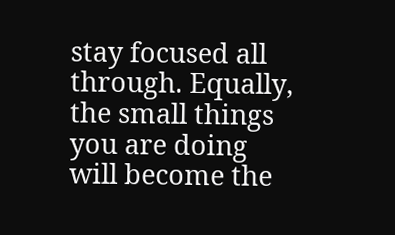stay focused all through. Equally, the small things you are doing will become the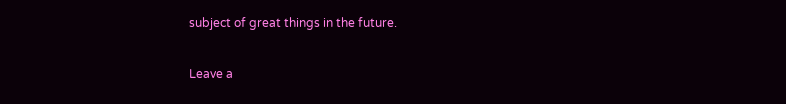subject of great things in the future.

Leave a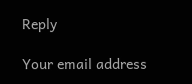Reply

Your email address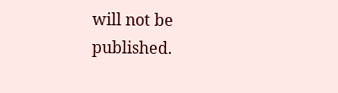will not be published.